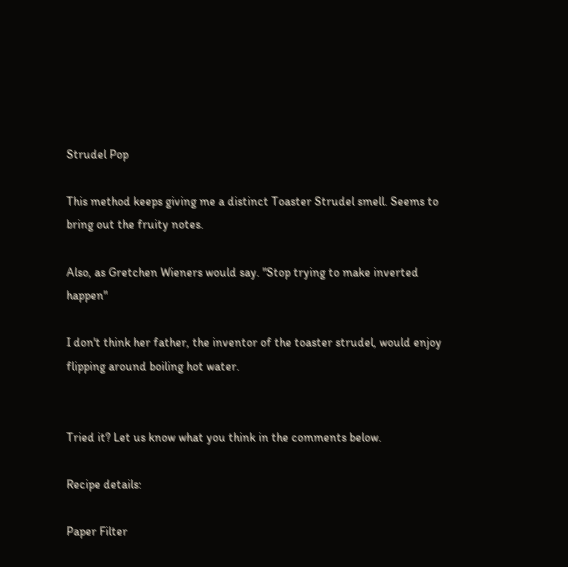Strudel Pop

This method keeps giving me a distinct Toaster Strudel smell. Seems to bring out the fruity notes.

Also, as Gretchen Wieners would say. "Stop trying to make inverted happen"

I don't think her father, the inventor of the toaster strudel, would enjoy flipping around boiling hot water.


Tried it? Let us know what you think in the comments below.

Recipe details:

Paper Filter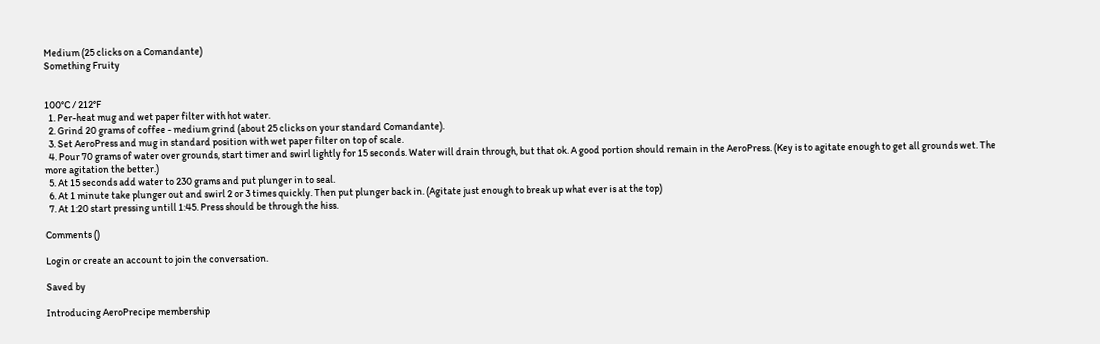Medium (25 clicks on a Comandante)
Something Fruity


100°C / 212°F
  1. Per-heat mug and wet paper filter with hot water.
  2. Grind 20 grams of coffee - medium grind (about 25 clicks on your standard Comandante).
  3. Set AeroPress and mug in standard position with wet paper filter on top of scale.
  4. Pour 70 grams of water over grounds, start timer and swirl lightly for 15 seconds. Water will drain through, but that ok. A good portion should remain in the AeroPress. (Key is to agitate enough to get all grounds wet. The more agitation the better.)
  5. At 15 seconds add water to 230 grams and put plunger in to seal.
  6. At 1 minute take plunger out and swirl 2 or 3 times quickly. Then put plunger back in. (Agitate just enough to break up what ever is at the top)
  7. At 1:20 start pressing untill 1:45. Press should be through the hiss.

Comments ()

Login or create an account to join the conversation.

Saved by

Introducing AeroPrecipe membership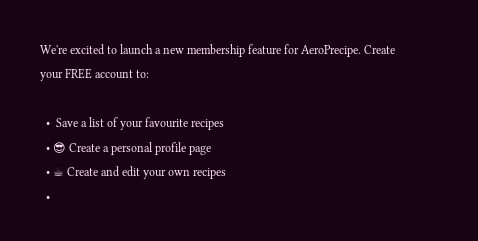We're excited to launch a new membership feature for AeroPrecipe. Create your FREE account to:

  •  Save a list of your favourite recipes
  • 😎 Create a personal profile page
  • ☕ Create and edit your own recipes
  •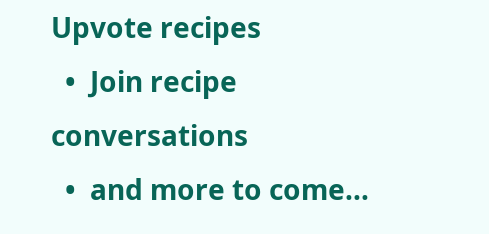Upvote recipes
  •  Join recipe conversations
  •  and more to come...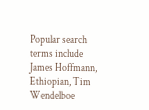Popular search terms include
James Hoffmann, Ethiopian, Tim Wendelboe